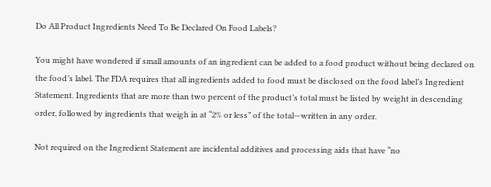Do All Product Ingredients Need To Be Declared On Food Labels?

You might have wondered if small amounts of an ingredient can be added to a food product without being declared on the food’s label. The FDA requires that all ingredients added to food must be disclosed on the food label’s Ingredient Statement. Ingredients that are more than two percent of the product’s total must be listed by weight in descending order, followed by ingredients that weigh in at “2% or less” of the total—written in any order.

Not required on the Ingredient Statement are incidental additives and processing aids that have “no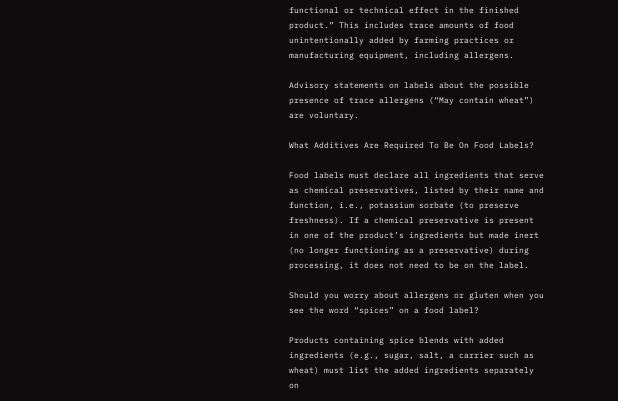functional or technical effect in the finished product.” This includes trace amounts of food unintentionally added by farming practices or manufacturing equipment, including allergens.

Advisory statements on labels about the possible presence of trace allergens (“May contain wheat”) are voluntary.

What Additives Are Required To Be On Food Labels?

Food labels must declare all ingredients that serve as chemical preservatives, listed by their name and function, i.e., potassium sorbate (to preserve freshness). If a chemical preservative is present in one of the product’s ingredients but made inert (no longer functioning as a preservative) during processing, it does not need to be on the label.

Should you worry about allergens or gluten when you see the word “spices” on a food label?

Products containing spice blends with added ingredients (e.g., sugar, salt, a carrier such as wheat) must list the added ingredients separately on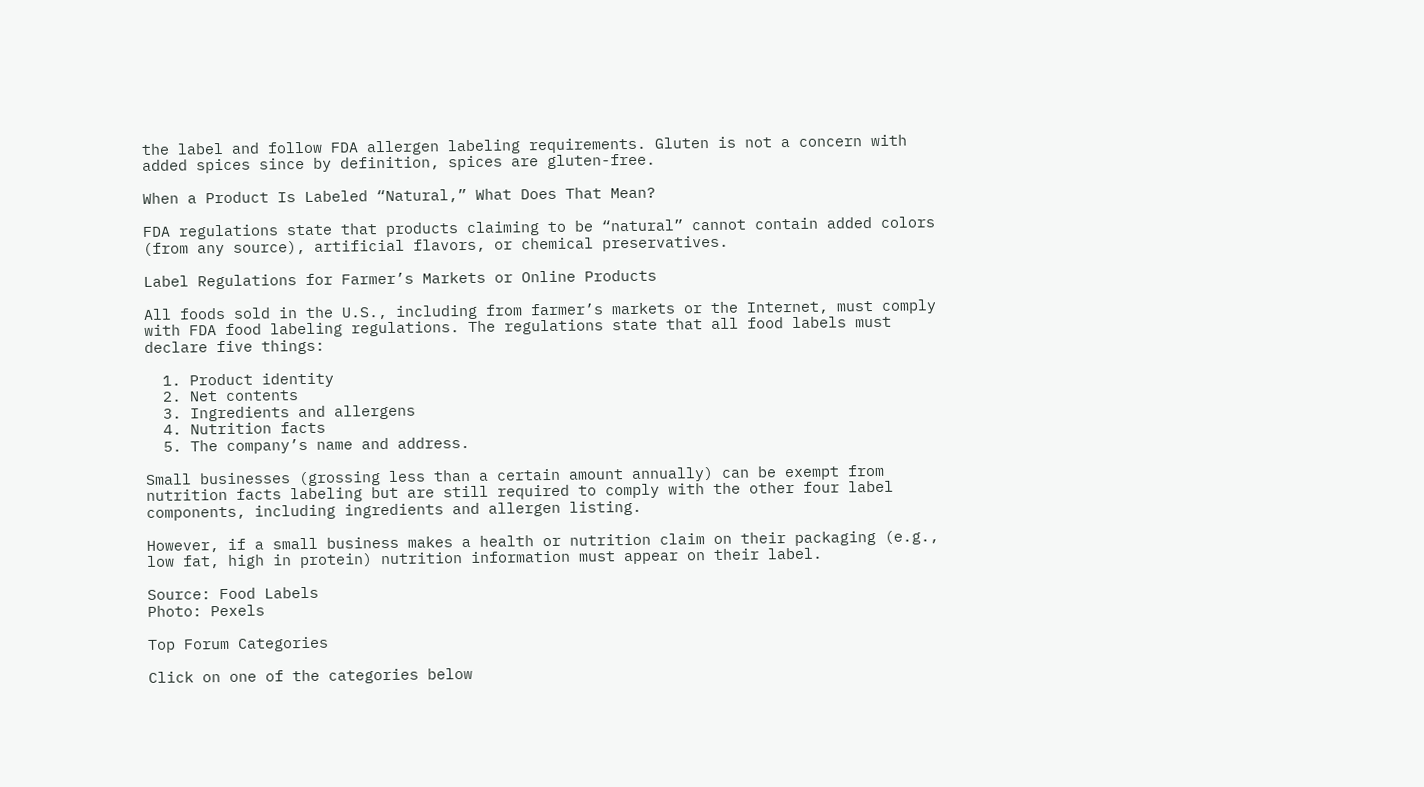the label and follow FDA allergen labeling requirements. Gluten is not a concern with added spices since by definition, spices are gluten-free.

When a Product Is Labeled “Natural,” What Does That Mean?

FDA regulations state that products claiming to be “natural” cannot contain added colors (from any source), artificial flavors, or chemical preservatives.

Label Regulations for Farmer’s Markets or Online Products

All foods sold in the U.S., including from farmer’s markets or the Internet, must comply with FDA food labeling regulations. The regulations state that all food labels must declare five things:

  1. Product identity
  2. Net contents
  3. Ingredients and allergens
  4. Nutrition facts
  5. The company’s name and address.

Small businesses (grossing less than a certain amount annually) can be exempt from nutrition facts labeling but are still required to comply with the other four label components, including ingredients and allergen listing.

However, if a small business makes a health or nutrition claim on their packaging (e.g., low fat, high in protein) nutrition information must appear on their label.

Source: Food Labels
Photo: Pexels

Top Forum Categories

Click on one of the categories below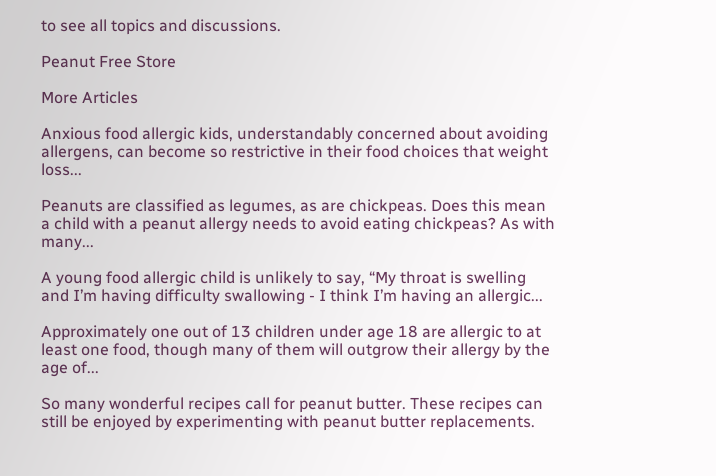to see all topics and discussions.

Peanut Free Store

More Articles

Anxious food allergic kids, understandably concerned about avoiding allergens, can become so restrictive in their food choices that weight loss...

Peanuts are classified as legumes, as are chickpeas. Does this mean a child with a peanut allergy needs to avoid eating chickpeas? As with many...

A young food allergic child is unlikely to say, “My throat is swelling and I’m having difficulty swallowing - I think I’m having an allergic...

Approximately one out of 13 children under age 18 are allergic to at least one food, though many of them will outgrow their allergy by the age of...

So many wonderful recipes call for peanut butter. These recipes can still be enjoyed by experimenting with peanut butter replacements.